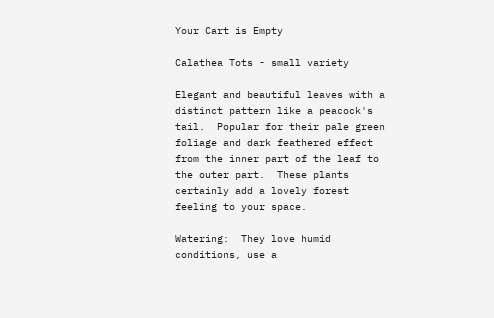Your Cart is Empty

Calathea Tots - small variety

Elegant and beautiful leaves with a distinct pattern like a peacock's tail.  Popular for their pale green foliage and dark feathered effect from the inner part of the leaf to the outer part.  These plants certainly add a lovely forest feeling to your space.

Watering:  They love humid conditions, use a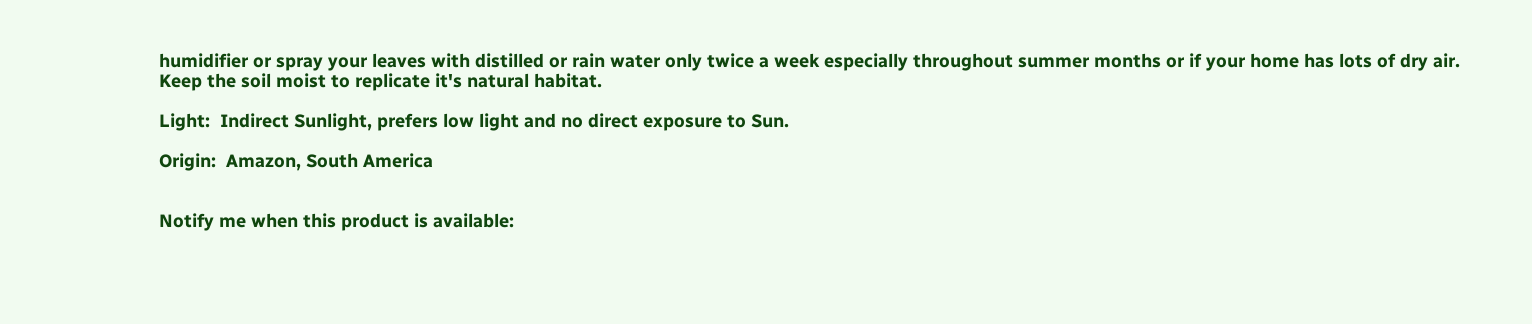humidifier or spray your leaves with distilled or rain water only twice a week especially throughout summer months or if your home has lots of dry air.   Keep the soil moist to replicate it's natural habitat.

Light:  Indirect Sunlight, prefers low light and no direct exposure to Sun.

Origin:  Amazon, South America


Notify me when this product is available: